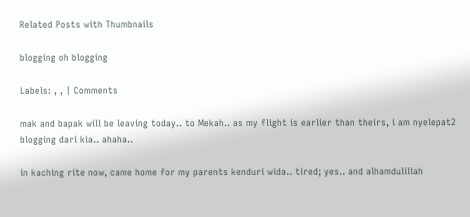Related Posts with Thumbnails

blogging oh blogging

Labels: , , | Comments

mak and bapak will be leaving today.. to Mekah.. as my flight is earlier than theirs, i am nyelepat2 blogging dari kia.. ahaha..

in kaching rite now, came home for my parents kenduri wida.. tired; yes.. and alhamdulillah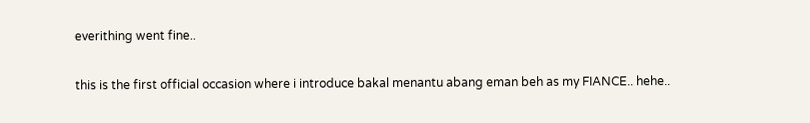everithing went fine..

this is the first official occasion where i introduce bakal menantu abang eman beh as my FIANCE.. hehe..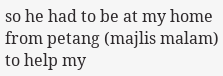so he had to be at my home from petang (majlis malam) to help my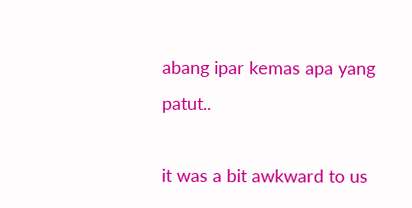abang ipar kemas apa yang patut..

it was a bit awkward to us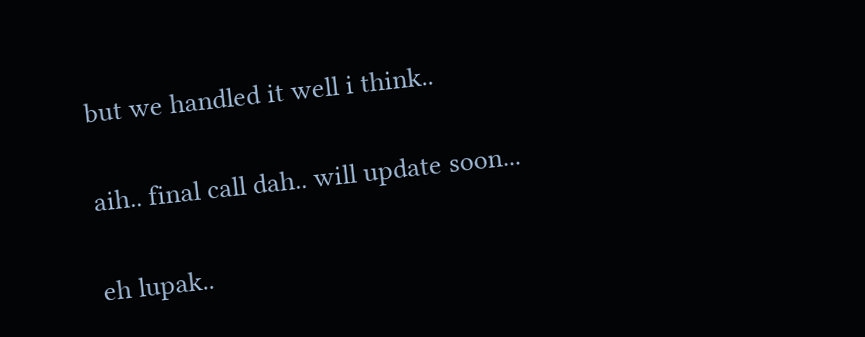but we handled it well i think..

aih.. final call dah.. will update soon...

eh lupak..